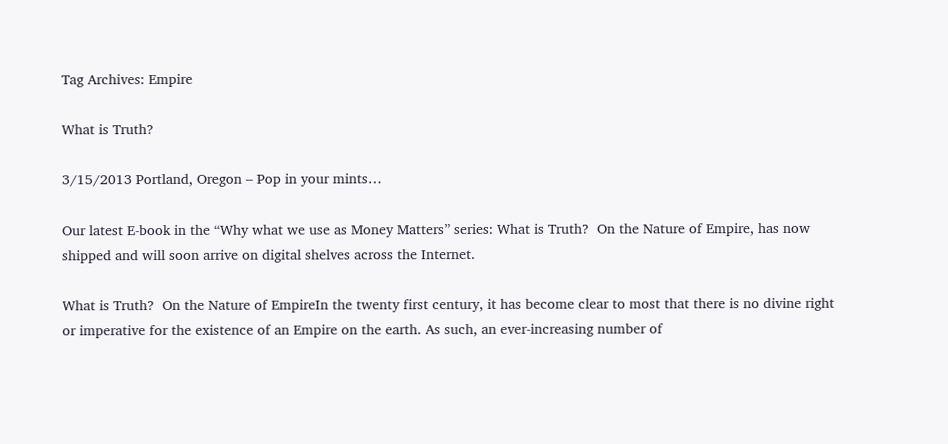Tag Archives: Empire

What is Truth?

3/15/2013 Portland, Oregon – Pop in your mints…

Our latest E-book in the “Why what we use as Money Matters” series: What is Truth?  On the Nature of Empire, has now shipped and will soon arrive on digital shelves across the Internet.

What is Truth?  On the Nature of EmpireIn the twenty first century, it has become clear to most that there is no divine right or imperative for the existence of an Empire on the earth. As such, an ever-increasing number of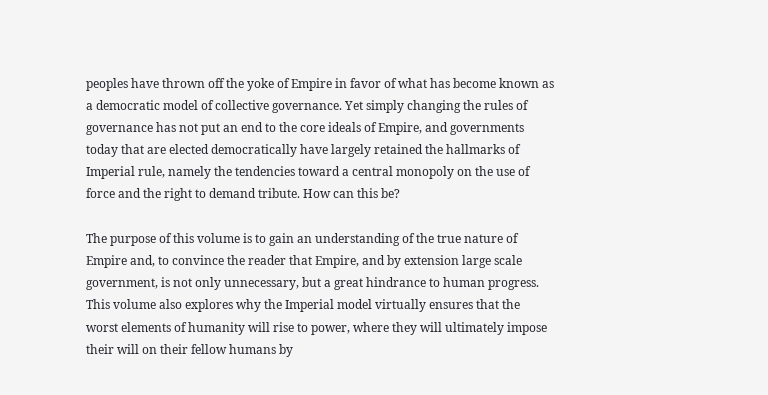peoples have thrown off the yoke of Empire in favor of what has become known as a democratic model of collective governance. Yet simply changing the rules of governance has not put an end to the core ideals of Empire, and governments today that are elected democratically have largely retained the hallmarks of Imperial rule, namely the tendencies toward a central monopoly on the use of force and the right to demand tribute. How can this be?

The purpose of this volume is to gain an understanding of the true nature of Empire and, to convince the reader that Empire, and by extension large scale government, is not only unnecessary, but a great hindrance to human progress. This volume also explores why the Imperial model virtually ensures that the worst elements of humanity will rise to power, where they will ultimately impose their will on their fellow humans by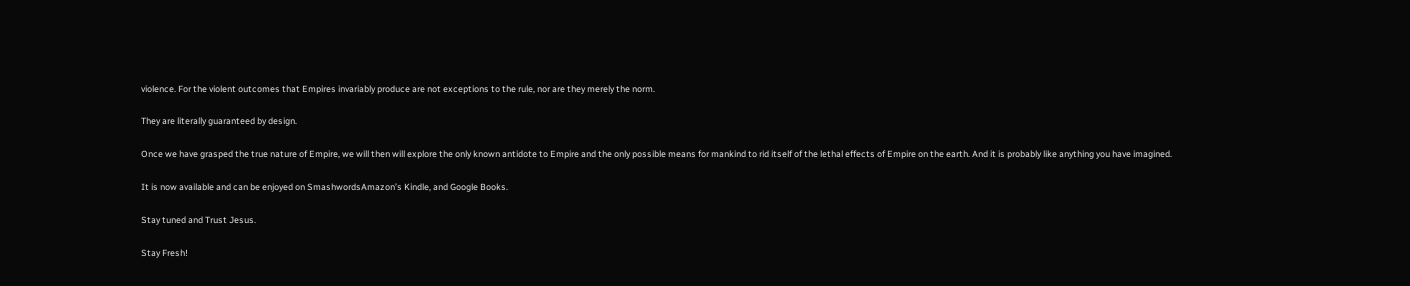violence. For the violent outcomes that Empires invariably produce are not exceptions to the rule, nor are they merely the norm.

They are literally guaranteed by design.

Once we have grasped the true nature of Empire, we will then will explore the only known antidote to Empire and the only possible means for mankind to rid itself of the lethal effects of Empire on the earth. And it is probably like anything you have imagined.

It is now available and can be enjoyed on SmashwordsAmazon’s Kindle, and Google Books.

Stay tuned and Trust Jesus.

Stay Fresh!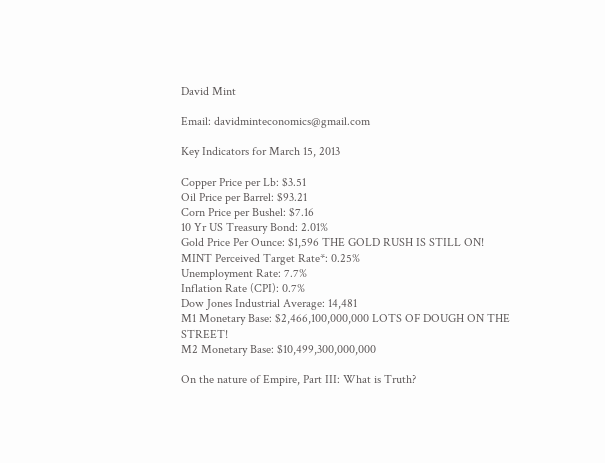David Mint

Email: davidminteconomics@gmail.com

Key Indicators for March 15, 2013

Copper Price per Lb: $3.51
Oil Price per Barrel: $93.21
Corn Price per Bushel: $7.16
10 Yr US Treasury Bond: 2.01%
Gold Price Per Ounce: $1,596 THE GOLD RUSH IS STILL ON!
MINT Perceived Target Rate*: 0.25%
Unemployment Rate: 7.7%
Inflation Rate (CPI): 0.7%
Dow Jones Industrial Average: 14,481
M1 Monetary Base: $2,466,100,000,000 LOTS OF DOUGH ON THE STREET!
M2 Monetary Base: $10,499,300,000,000

On the nature of Empire, Part III: What is Truth?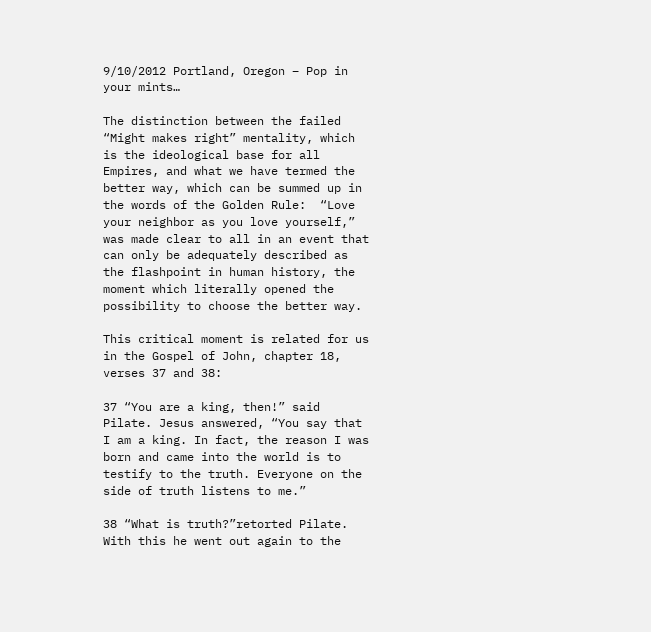9/10/2012 Portland, Oregon – Pop in your mints…

The distinction between the failed “Might makes right” mentality, which is the ideological base for all Empires, and what we have termed the better way, which can be summed up in the words of the Golden Rule:  “Love your neighbor as you love yourself,” was made clear to all in an event that can only be adequately described as the flashpoint in human history, the moment which literally opened the possibility to choose the better way.

This critical moment is related for us in the Gospel of John, chapter 18, verses 37 and 38:

37 “You are a king, then!” said Pilate. Jesus answered, “You say that I am a king. In fact, the reason I was born and came into the world is to testify to the truth. Everyone on the side of truth listens to me.”

38 “What is truth?”retorted Pilate. With this he went out again to the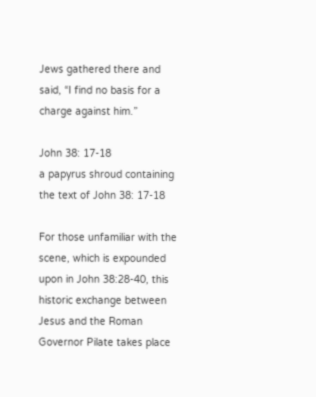Jews gathered there and said, “I find no basis for a charge against him.”

John 38: 17-18
a papyrus shroud containing the text of John 38: 17-18

For those unfamiliar with the scene, which is expounded upon in John 38:28-40, this historic exchange between Jesus and the Roman Governor Pilate takes place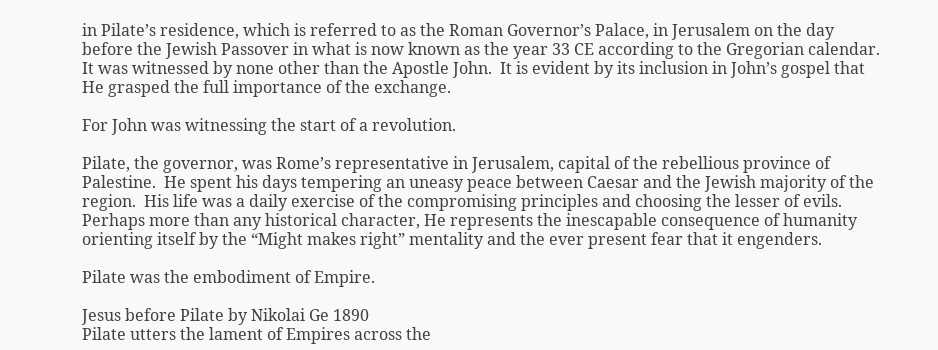in Pilate’s residence, which is referred to as the Roman Governor’s Palace, in Jerusalem on the day before the Jewish Passover in what is now known as the year 33 CE according to the Gregorian calendar.  It was witnessed by none other than the Apostle John.  It is evident by its inclusion in John’s gospel that He grasped the full importance of the exchange.

For John was witnessing the start of a revolution.

Pilate, the governor, was Rome’s representative in Jerusalem, capital of the rebellious province of Palestine.  He spent his days tempering an uneasy peace between Caesar and the Jewish majority of the region.  His life was a daily exercise of the compromising principles and choosing the lesser of evils.  Perhaps more than any historical character, He represents the inescapable consequence of humanity orienting itself by the “Might makes right” mentality and the ever present fear that it engenders.

Pilate was the embodiment of Empire.

Jesus before Pilate by Nikolai Ge 1890
Pilate utters the lament of Empires across the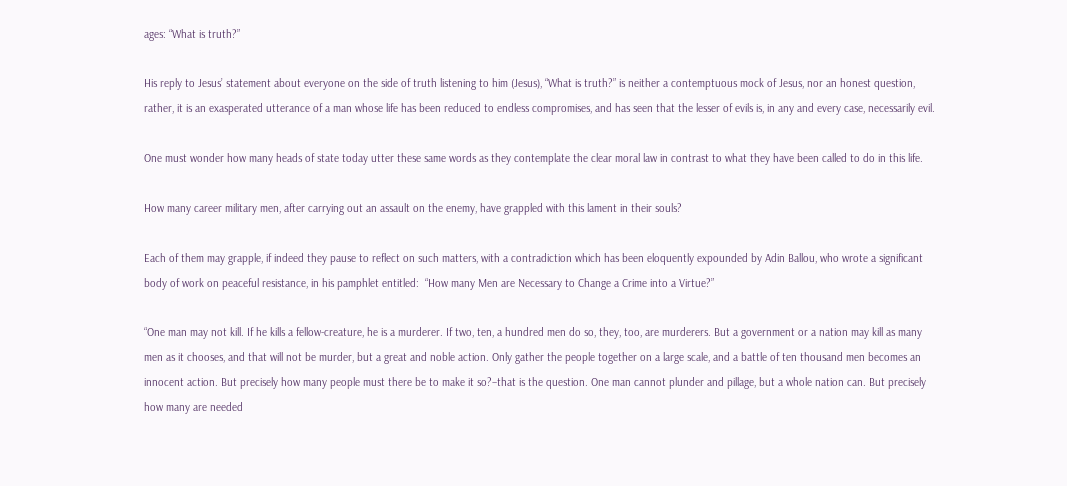ages: “What is truth?”

His reply to Jesus’ statement about everyone on the side of truth listening to him (Jesus), “What is truth?” is neither a contemptuous mock of Jesus, nor an honest question, rather, it is an exasperated utterance of a man whose life has been reduced to endless compromises, and has seen that the lesser of evils is, in any and every case, necessarily evil.

One must wonder how many heads of state today utter these same words as they contemplate the clear moral law in contrast to what they have been called to do in this life.

How many career military men, after carrying out an assault on the enemy, have grappled with this lament in their souls?

Each of them may grapple, if indeed they pause to reflect on such matters, with a contradiction which has been eloquently expounded by Adin Ballou, who wrote a significant body of work on peaceful resistance, in his pamphlet entitled:  “How many Men are Necessary to Change a Crime into a Virtue?”

“One man may not kill. If he kills a fellow-creature, he is a murderer. If two, ten, a hundred men do so, they, too, are murderers. But a government or a nation may kill as many men as it chooses, and that will not be murder, but a great and noble action. Only gather the people together on a large scale, and a battle of ten thousand men becomes an innocent action. But precisely how many people must there be to make it so?–that is the question. One man cannot plunder and pillage, but a whole nation can. But precisely how many are needed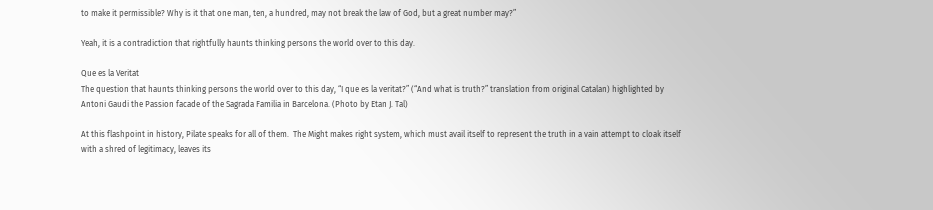to make it permissible? Why is it that one man, ten, a hundred, may not break the law of God, but a great number may?”

Yeah, it is a contradiction that rightfully haunts thinking persons the world over to this day.

Que es la Veritat
The question that haunts thinking persons the world over to this day, “I que es la veritat?” (“And what is truth?” translation from original Catalan) highlighted by Antoni Gaudi the Passion facade of the Sagrada Familia in Barcelona. (Photo by Etan J. Tal)

At this flashpoint in history, Pilate speaks for all of them.  The Might makes right system, which must avail itself to represent the truth in a vain attempt to cloak itself with a shred of legitimacy, leaves its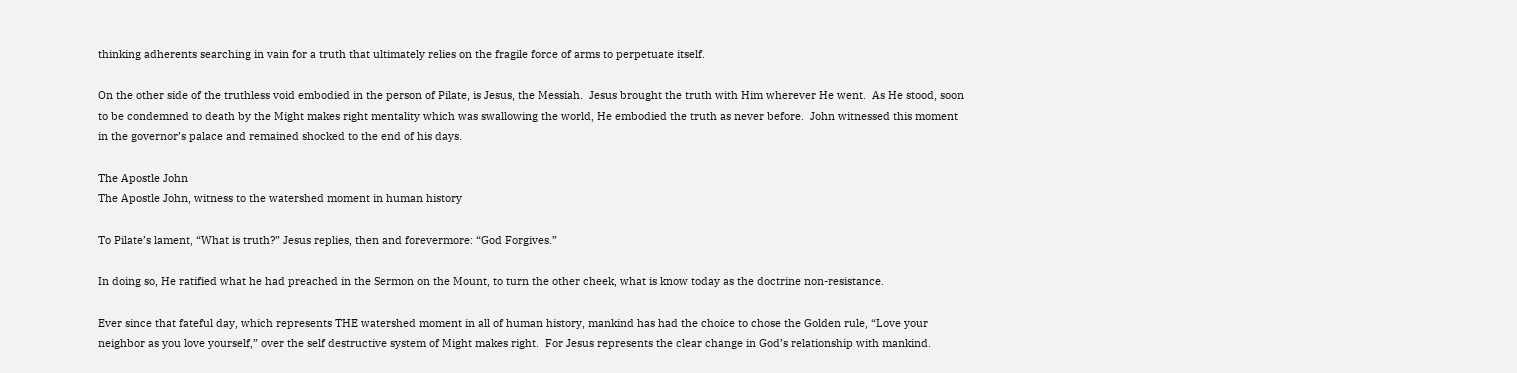thinking adherents searching in vain for a truth that ultimately relies on the fragile force of arms to perpetuate itself.

On the other side of the truthless void embodied in the person of Pilate, is Jesus, the Messiah.  Jesus brought the truth with Him wherever He went.  As He stood, soon to be condemned to death by the Might makes right mentality which was swallowing the world, He embodied the truth as never before.  John witnessed this moment in the governor’s palace and remained shocked to the end of his days.

The Apostle John
The Apostle John, witness to the watershed moment in human history

To Pilate’s lament, “What is truth?” Jesus replies, then and forevermore: “God Forgives.”

In doing so, He ratified what he had preached in the Sermon on the Mount, to turn the other cheek, what is know today as the doctrine non-resistance.

Ever since that fateful day, which represents THE watershed moment in all of human history, mankind has had the choice to chose the Golden rule, “Love your neighbor as you love yourself,” over the self destructive system of Might makes right.  For Jesus represents the clear change in God’s relationship with mankind.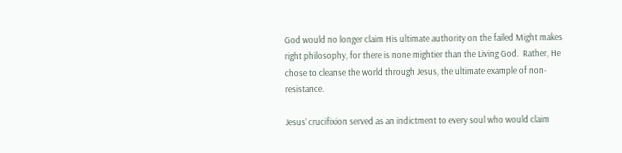God would no longer claim His ultimate authority on the failed Might makes right philosophy, for there is none mightier than the Living God.  Rather, He chose to cleanse the world through Jesus, the ultimate example of non-resistance.

Jesus’ crucifixion served as an indictment to every soul who would claim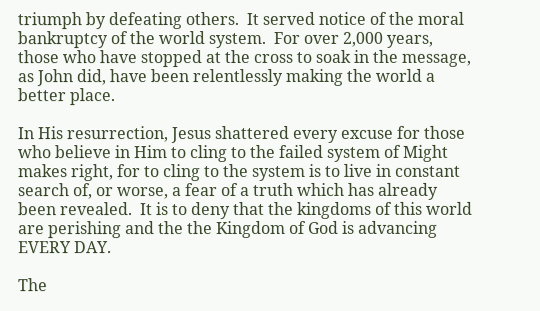triumph by defeating others.  It served notice of the moral bankruptcy of the world system.  For over 2,000 years, those who have stopped at the cross to soak in the message, as John did, have been relentlessly making the world a better place.

In His resurrection, Jesus shattered every excuse for those who believe in Him to cling to the failed system of Might makes right, for to cling to the system is to live in constant search of, or worse, a fear of a truth which has already been revealed.  It is to deny that the kingdoms of this world are perishing and the the Kingdom of God is advancing EVERY DAY.

The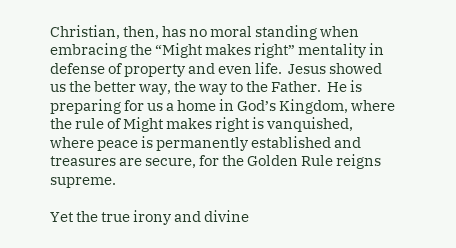Christian, then, has no moral standing when embracing the “Might makes right” mentality in defense of property and even life.  Jesus showed us the better way, the way to the Father.  He is preparing for us a home in God’s Kingdom, where the rule of Might makes right is vanquished, where peace is permanently established and treasures are secure, for the Golden Rule reigns supreme.

Yet the true irony and divine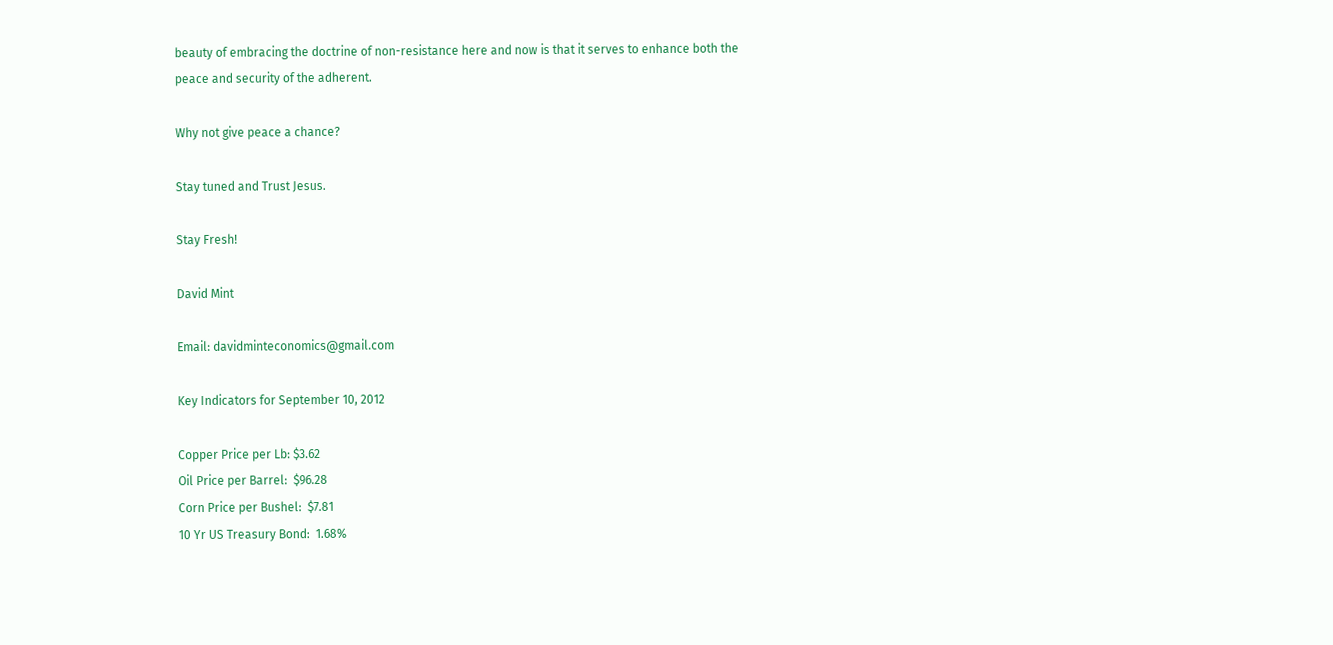beauty of embracing the doctrine of non-resistance here and now is that it serves to enhance both the peace and security of the adherent.

Why not give peace a chance?

Stay tuned and Trust Jesus.

Stay Fresh!

David Mint

Email: davidminteconomics@gmail.com

Key Indicators for September 10, 2012

Copper Price per Lb: $3.62
Oil Price per Barrel:  $96.28
Corn Price per Bushel:  $7.81
10 Yr US Treasury Bond:  1.68%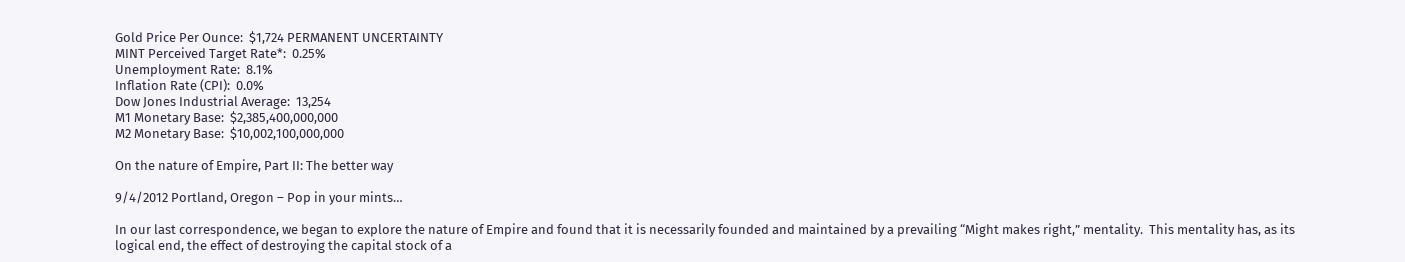Gold Price Per Ounce:  $1,724 PERMANENT UNCERTAINTY
MINT Perceived Target Rate*:  0.25%
Unemployment Rate:  8.1%
Inflation Rate (CPI):  0.0%
Dow Jones Industrial Average:  13,254
M1 Monetary Base:  $2,385,400,000,000
M2 Monetary Base:  $10,002,100,000,000

On the nature of Empire, Part II: The better way

9/4/2012 Portland, Oregon – Pop in your mints…

In our last correspondence, we began to explore the nature of Empire and found that it is necessarily founded and maintained by a prevailing “Might makes right,” mentality.  This mentality has, as its logical end, the effect of destroying the capital stock of a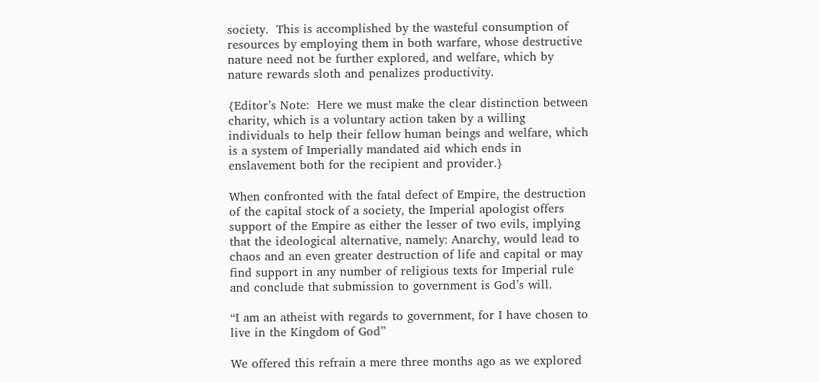society.  This is accomplished by the wasteful consumption of resources by employing them in both warfare, whose destructive nature need not be further explored, and welfare, which by nature rewards sloth and penalizes productivity.

{Editor’s Note:  Here we must make the clear distinction between charity, which is a voluntary action taken by a willing individuals to help their fellow human beings and welfare, which is a system of Imperially mandated aid which ends in enslavement both for the recipient and provider.}

When confronted with the fatal defect of Empire, the destruction of the capital stock of a society, the Imperial apologist offers support of the Empire as either the lesser of two evils, implying that the ideological alternative, namely: Anarchy, would lead to chaos and an even greater destruction of life and capital or may find support in any number of religious texts for Imperial rule and conclude that submission to government is God’s will.

“I am an atheist with regards to government, for I have chosen to live in the Kingdom of God”

We offered this refrain a mere three months ago as we explored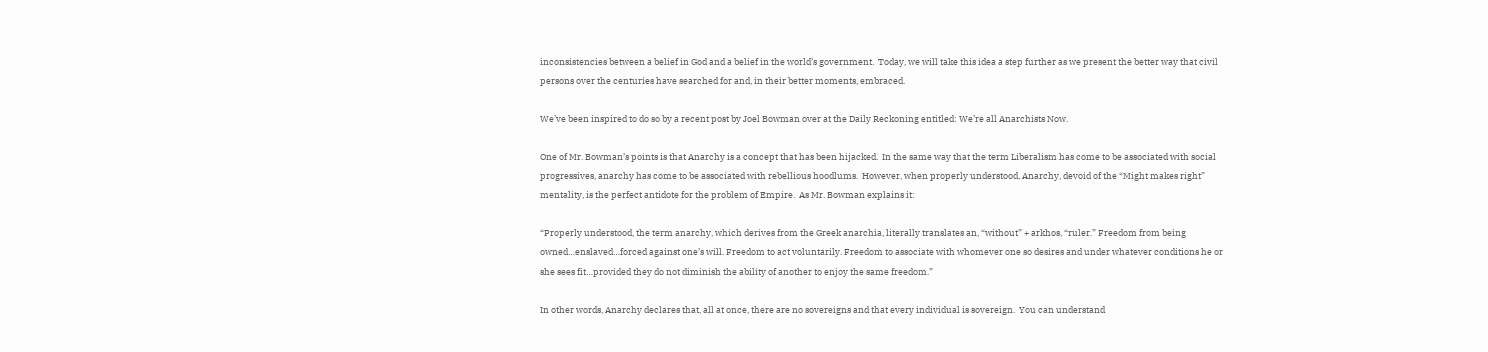inconsistencies between a belief in God and a belief in the world’s government.  Today, we will take this idea a step further as we present the better way that civil persons over the centuries have searched for and, in their better moments, embraced.

We’ve been inspired to do so by a recent post by Joel Bowman over at the Daily Reckoning entitled: We’re all Anarchists Now.

One of Mr. Bowman’s points is that Anarchy is a concept that has been hijacked.  In the same way that the term Liberalism has come to be associated with social progressives, anarchy has come to be associated with rebellious hoodlums.  However, when properly understood, Anarchy, devoid of the “Might makes right” mentality, is the perfect antidote for the problem of Empire.  As Mr. Bowman explains it:

“Properly understood, the term anarchy, which derives from the Greek anarchia, literally translates an, “without” + arkhos, “ruler.” Freedom from being owned…enslaved…forced against one’s will. Freedom to act voluntarily. Freedom to associate with whomever one so desires and under whatever conditions he or she sees fit…provided they do not diminish the ability of another to enjoy the same freedom.”

In other words, Anarchy declares that, all at once, there are no sovereigns and that every individual is sovereign.  You can understand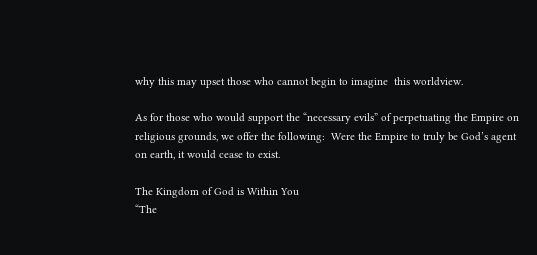why this may upset those who cannot begin to imagine  this worldview.

As for those who would support the “necessary evils” of perpetuating the Empire on religious grounds, we offer the following:  Were the Empire to truly be God’s agent on earth, it would cease to exist.

The Kingdom of God is Within You
“The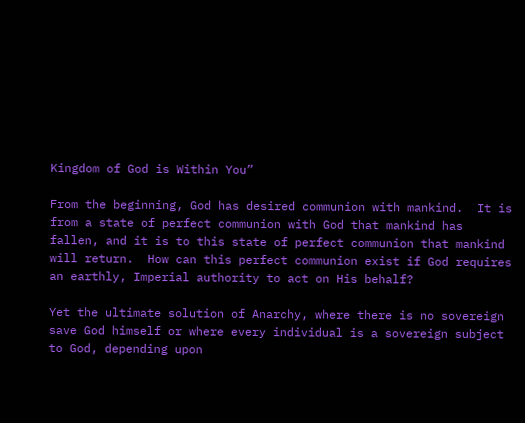Kingdom of God is Within You”

From the beginning, God has desired communion with mankind.  It is from a state of perfect communion with God that mankind has fallen, and it is to this state of perfect communion that mankind will return.  How can this perfect communion exist if God requires an earthly, Imperial authority to act on His behalf?

Yet the ultimate solution of Anarchy, where there is no sovereign save God himself or where every individual is a sovereign subject to God, depending upon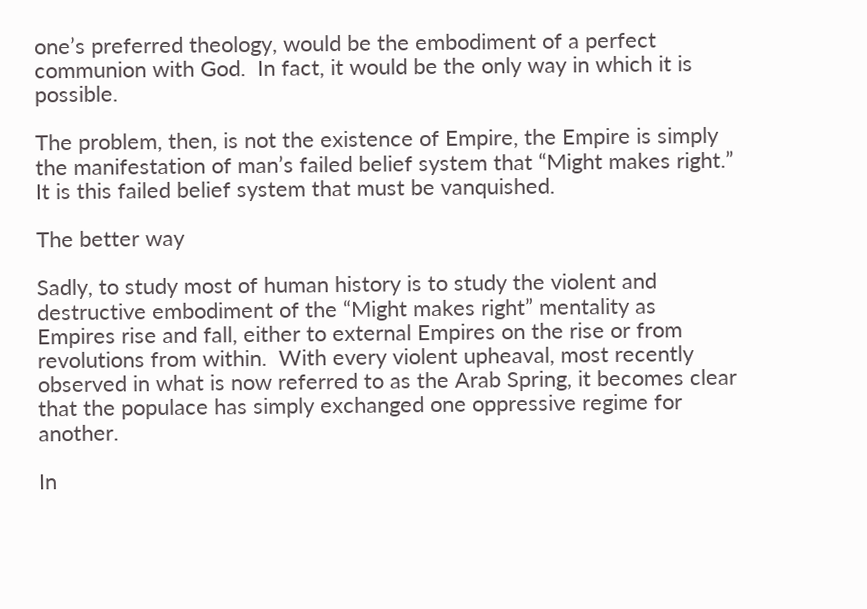one’s preferred theology, would be the embodiment of a perfect communion with God.  In fact, it would be the only way in which it is possible.

The problem, then, is not the existence of Empire, the Empire is simply the manifestation of man’s failed belief system that “Might makes right.” It is this failed belief system that must be vanquished.

The better way

Sadly, to study most of human history is to study the violent and destructive embodiment of the “Might makes right” mentality as Empires rise and fall, either to external Empires on the rise or from revolutions from within.  With every violent upheaval, most recently observed in what is now referred to as the Arab Spring, it becomes clear that the populace has simply exchanged one oppressive regime for another.

In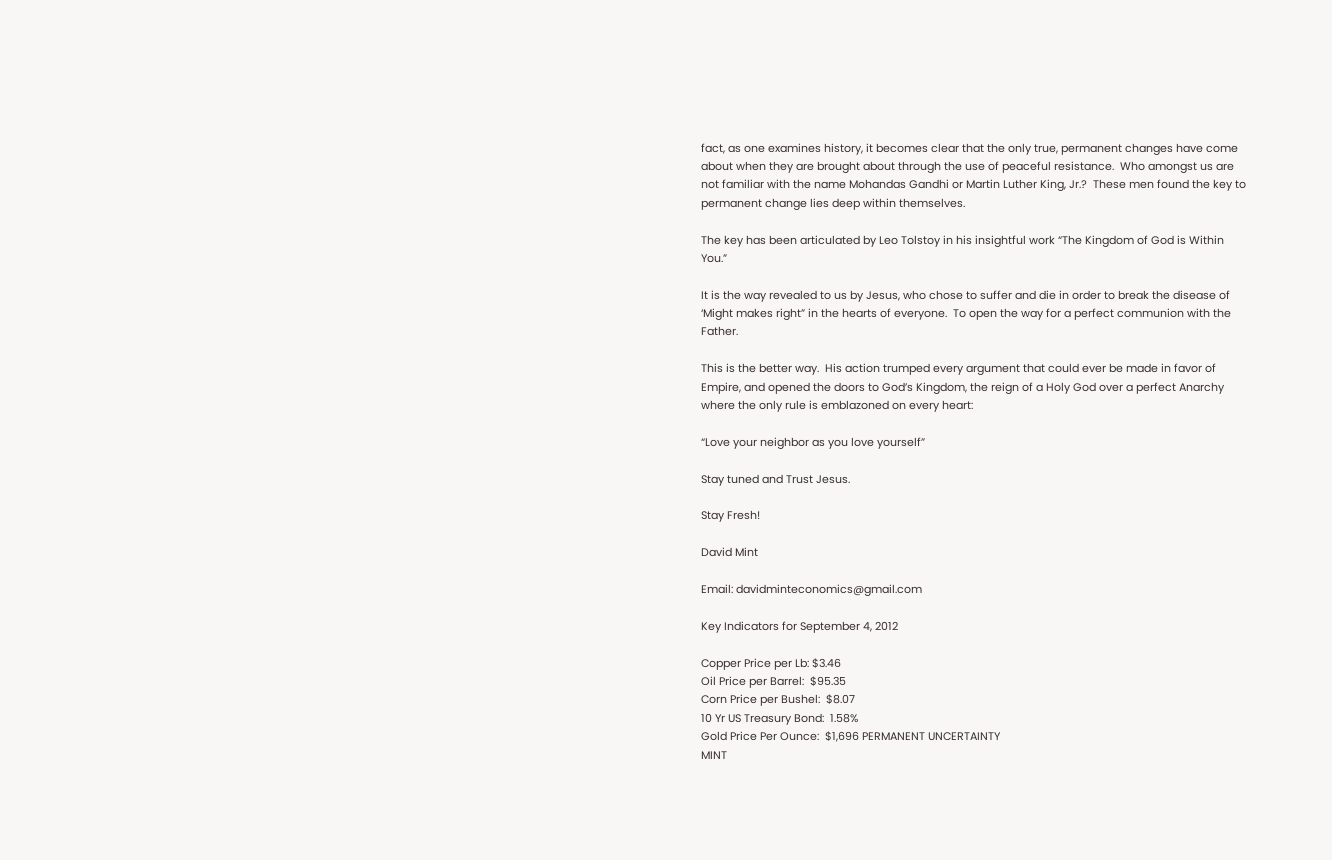fact, as one examines history, it becomes clear that the only true, permanent changes have come about when they are brought about through the use of peaceful resistance.  Who amongst us are not familiar with the name Mohandas Gandhi or Martin Luther King, Jr.?  These men found the key to permanent change lies deep within themselves.

The key has been articulated by Leo Tolstoy in his insightful work “The Kingdom of God is Within You.”

It is the way revealed to us by Jesus, who chose to suffer and die in order to break the disease of ‘Might makes right” in the hearts of everyone.  To open the way for a perfect communion with the Father.

This is the better way.  His action trumped every argument that could ever be made in favor of Empire, and opened the doors to God’s Kingdom, the reign of a Holy God over a perfect Anarchy where the only rule is emblazoned on every heart:

“Love your neighbor as you love yourself”

Stay tuned and Trust Jesus.

Stay Fresh!

David Mint

Email: davidminteconomics@gmail.com

Key Indicators for September 4, 2012

Copper Price per Lb: $3.46
Oil Price per Barrel:  $95.35
Corn Price per Bushel:  $8.07
10 Yr US Treasury Bond:  1.58%
Gold Price Per Ounce:  $1,696 PERMANENT UNCERTAINTY
MINT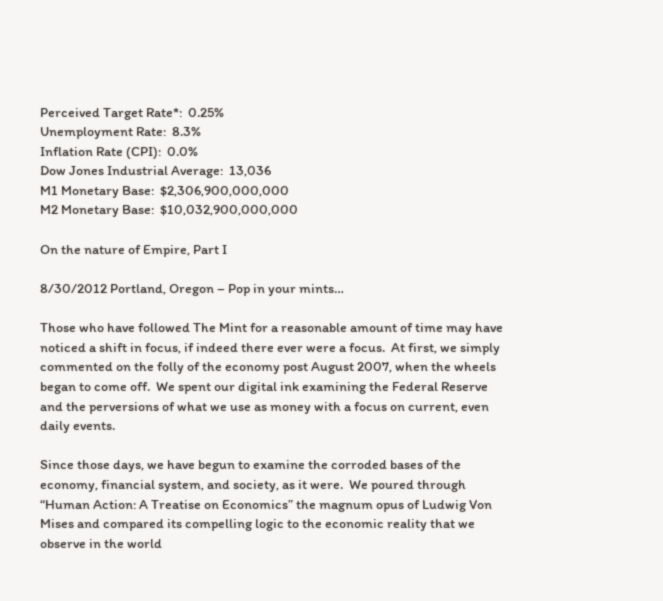Perceived Target Rate*:  0.25%
Unemployment Rate:  8.3%
Inflation Rate (CPI):  0.0%
Dow Jones Industrial Average:  13,036
M1 Monetary Base:  $2,306,900,000,000
M2 Monetary Base:  $10,032,900,000,000

On the nature of Empire, Part I

8/30/2012 Portland, Oregon – Pop in your mints…

Those who have followed The Mint for a reasonable amount of time may have noticed a shift in focus, if indeed there ever were a focus.  At first, we simply commented on the folly of the economy post August 2007, when the wheels began to come off.  We spent our digital ink examining the Federal Reserve and the perversions of what we use as money with a focus on current, even daily events.

Since those days, we have begun to examine the corroded bases of the economy, financial system, and society, as it were.  We poured through “Human Action: A Treatise on Economics” the magnum opus of Ludwig Von Mises and compared its compelling logic to the economic reality that we observe in the world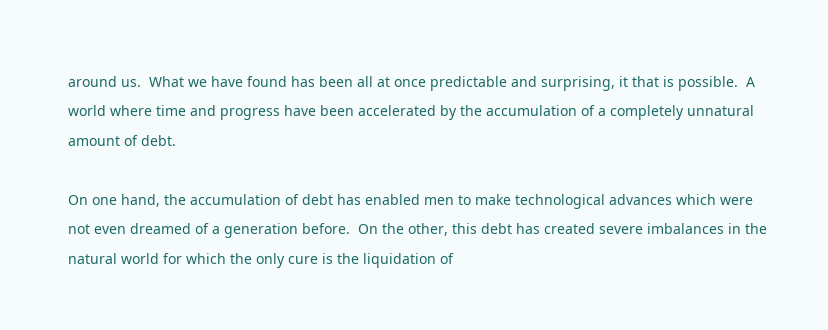around us.  What we have found has been all at once predictable and surprising, it that is possible.  A world where time and progress have been accelerated by the accumulation of a completely unnatural amount of debt.

On one hand, the accumulation of debt has enabled men to make technological advances which were not even dreamed of a generation before.  On the other, this debt has created severe imbalances in the natural world for which the only cure is the liquidation of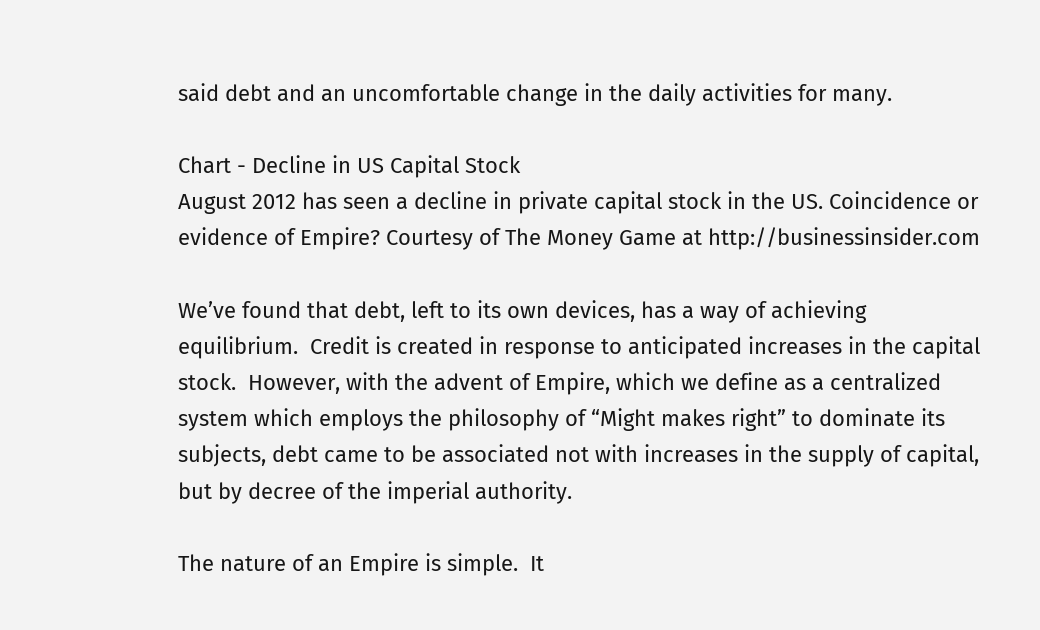said debt and an uncomfortable change in the daily activities for many.

Chart - Decline in US Capital Stock
August 2012 has seen a decline in private capital stock in the US. Coincidence or evidence of Empire? Courtesy of The Money Game at http://businessinsider.com

We’ve found that debt, left to its own devices, has a way of achieving equilibrium.  Credit is created in response to anticipated increases in the capital stock.  However, with the advent of Empire, which we define as a centralized system which employs the philosophy of “Might makes right” to dominate its subjects, debt came to be associated not with increases in the supply of capital, but by decree of the imperial authority.

The nature of an Empire is simple.  It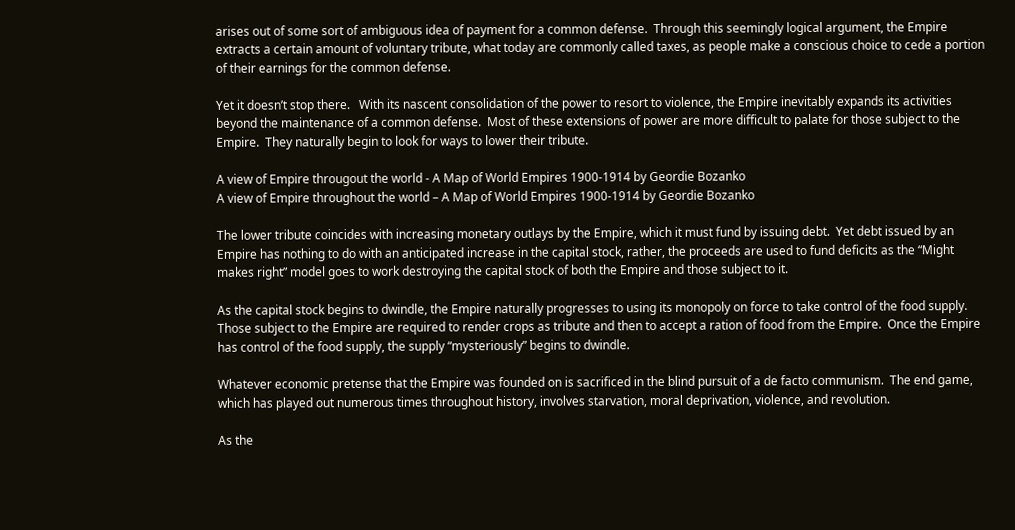arises out of some sort of ambiguous idea of payment for a common defense.  Through this seemingly logical argument, the Empire extracts a certain amount of voluntary tribute, what today are commonly called taxes, as people make a conscious choice to cede a portion of their earnings for the common defense.

Yet it doesn’t stop there.   With its nascent consolidation of the power to resort to violence, the Empire inevitably expands its activities beyond the maintenance of a common defense.  Most of these extensions of power are more difficult to palate for those subject to the Empire.  They naturally begin to look for ways to lower their tribute.

A view of Empire througout the world - A Map of World Empires 1900-1914 by Geordie Bozanko
A view of Empire throughout the world – A Map of World Empires 1900-1914 by Geordie Bozanko

The lower tribute coincides with increasing monetary outlays by the Empire, which it must fund by issuing debt.  Yet debt issued by an Empire has nothing to do with an anticipated increase in the capital stock, rather, the proceeds are used to fund deficits as the “Might makes right” model goes to work destroying the capital stock of both the Empire and those subject to it.

As the capital stock begins to dwindle, the Empire naturally progresses to using its monopoly on force to take control of the food supply.  Those subject to the Empire are required to render crops as tribute and then to accept a ration of food from the Empire.  Once the Empire has control of the food supply, the supply “mysteriously” begins to dwindle.

Whatever economic pretense that the Empire was founded on is sacrificed in the blind pursuit of a de facto communism.  The end game, which has played out numerous times throughout history, involves starvation, moral deprivation, violence, and revolution.

As the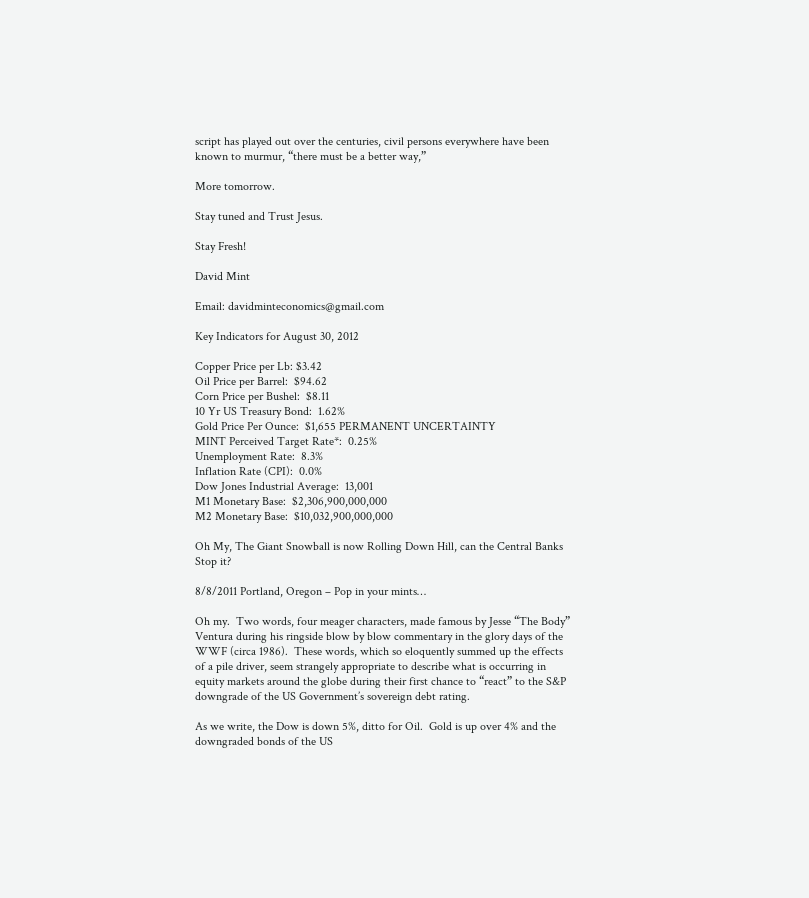script has played out over the centuries, civil persons everywhere have been known to murmur, “there must be a better way,”

More tomorrow.

Stay tuned and Trust Jesus.

Stay Fresh!

David Mint

Email: davidminteconomics@gmail.com

Key Indicators for August 30, 2012

Copper Price per Lb: $3.42
Oil Price per Barrel:  $94.62
Corn Price per Bushel:  $8.11
10 Yr US Treasury Bond:  1.62%
Gold Price Per Ounce:  $1,655 PERMANENT UNCERTAINTY
MINT Perceived Target Rate*:  0.25%
Unemployment Rate:  8.3%
Inflation Rate (CPI):  0.0%
Dow Jones Industrial Average:  13,001
M1 Monetary Base:  $2,306,900,000,000
M2 Monetary Base:  $10,032,900,000,000

Oh My, The Giant Snowball is now Rolling Down Hill, can the Central Banks Stop it?

8/8/2011 Portland, Oregon – Pop in your mints…

Oh my.  Two words, four meager characters, made famous by Jesse “The Body” Ventura during his ringside blow by blow commentary in the glory days of the WWF (circa 1986).  These words, which so eloquently summed up the effects of a pile driver, seem strangely appropriate to describe what is occurring in equity markets around the globe during their first chance to “react” to the S&P downgrade of the US Government’s sovereign debt rating.

As we write, the Dow is down 5%, ditto for Oil.  Gold is up over 4% and the downgraded bonds of the US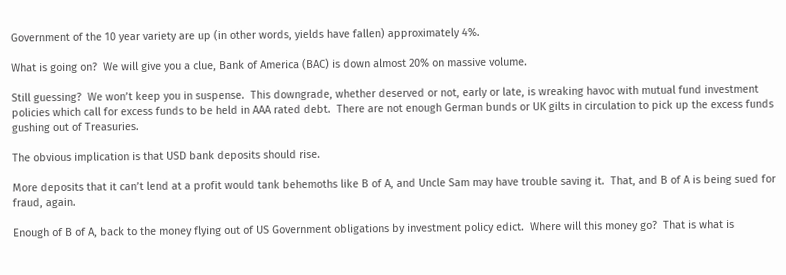Government of the 10 year variety are up (in other words, yields have fallen) approximately 4%.

What is going on?  We will give you a clue, Bank of America (BAC) is down almost 20% on massive volume.

Still guessing?  We won’t keep you in suspense.  This downgrade, whether deserved or not, early or late, is wreaking havoc with mutual fund investment policies which call for excess funds to be held in AAA rated debt.  There are not enough German bunds or UK gilts in circulation to pick up the excess funds gushing out of Treasuries.

The obvious implication is that USD bank deposits should rise.

More deposits that it can’t lend at a profit would tank behemoths like B of A, and Uncle Sam may have trouble saving it.  That, and B of A is being sued for fraud, again.

Enough of B of A, back to the money flying out of US Government obligations by investment policy edict.  Where will this money go?  That is what is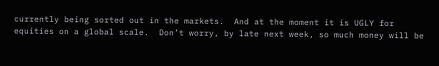currently being sorted out in the markets.  And at the moment it is UGLY for equities on a global scale.  Don’t worry, by late next week, so much money will be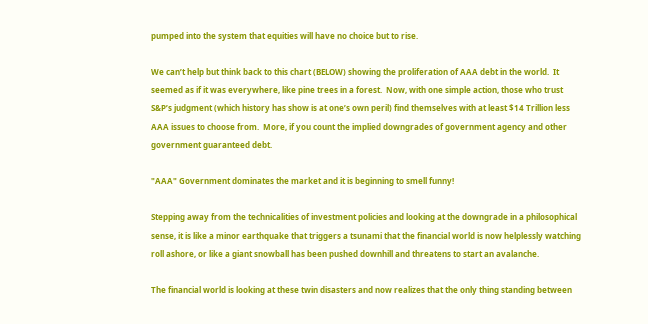pumped into the system that equities will have no choice but to rise.

We can’t help but think back to this chart (BELOW) showing the proliferation of AAA debt in the world.  It seemed as if it was everywhere, like pine trees in a forest.  Now, with one simple action, those who trust S&P’s judgment (which history has show is at one’s own peril) find themselves with at least $14 Trillion less AAA issues to choose from.  More, if you count the implied downgrades of government agency and other government guaranteed debt.

"AAA" Government dominates the market and it is beginning to smell funny!

Stepping away from the technicalities of investment policies and looking at the downgrade in a philosophical sense, it is like a minor earthquake that triggers a tsunami that the financial world is now helplessly watching roll ashore, or like a giant snowball has been pushed downhill and threatens to start an avalanche.

The financial world is looking at these twin disasters and now realizes that the only thing standing between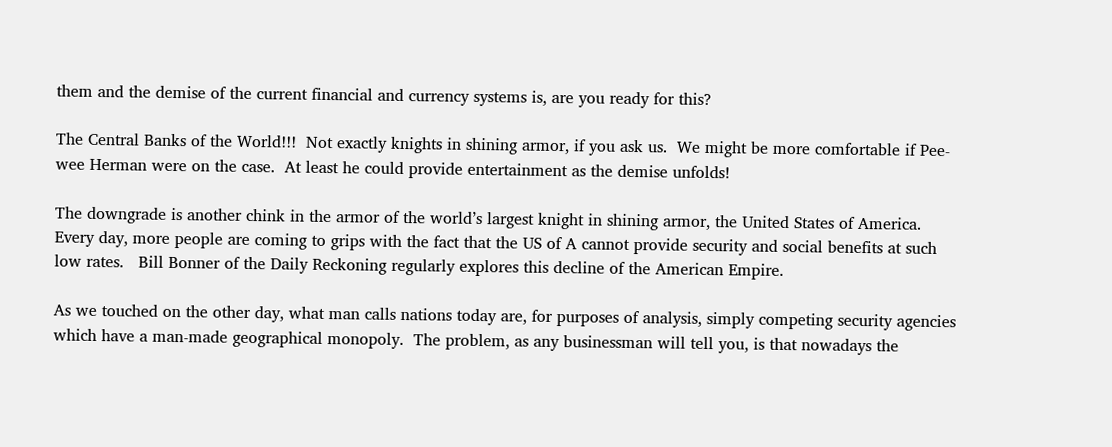them and the demise of the current financial and currency systems is, are you ready for this?

The Central Banks of the World!!!  Not exactly knights in shining armor, if you ask us.  We might be more comfortable if Pee-wee Herman were on the case.  At least he could provide entertainment as the demise unfolds!

The downgrade is another chink in the armor of the world’s largest knight in shining armor, the United States of America.  Every day, more people are coming to grips with the fact that the US of A cannot provide security and social benefits at such low rates.   Bill Bonner of the Daily Reckoning regularly explores this decline of the American Empire.

As we touched on the other day, what man calls nations today are, for purposes of analysis, simply competing security agencies which have a man-made geographical monopoly.  The problem, as any businessman will tell you, is that nowadays the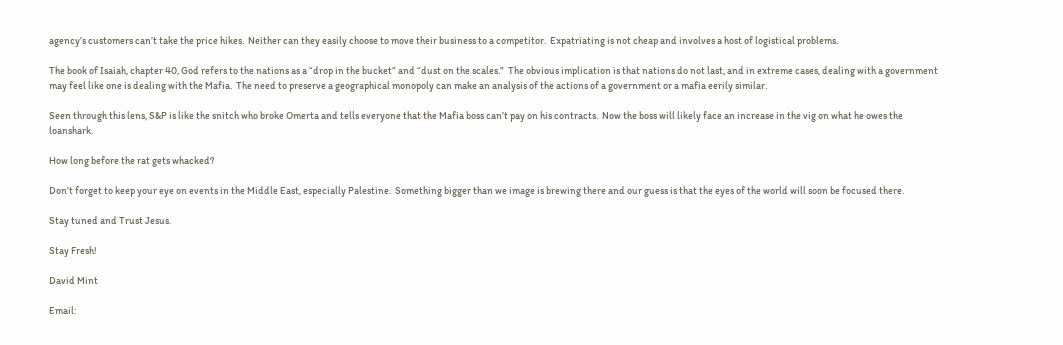agency’s customers can’t take the price hikes.  Neither can they easily choose to move their business to a competitor.  Expatriating is not cheap and involves a host of logistical problems.

The book of Isaiah, chapter 40, God refers to the nations as a “drop in the bucket” and “dust on the scales.”  The obvious implication is that nations do not last, and in extreme cases, dealing with a government may feel like one is dealing with the Mafia.  The need to preserve a geographical monopoly can make an analysis of the actions of a government or a mafia eerily similar.

Seen through this lens, S&P is like the snitch who broke Omerta and tells everyone that the Mafia boss can’t pay on his contracts.  Now the boss will likely face an increase in the vig on what he owes the loanshark.

How long before the rat gets whacked?

Don’t forget to keep your eye on events in the Middle East, especially Palestine.  Something bigger than we image is brewing there and our guess is that the eyes of the world will soon be focused there.

Stay tuned and Trust Jesus.

Stay Fresh!

David Mint

Email: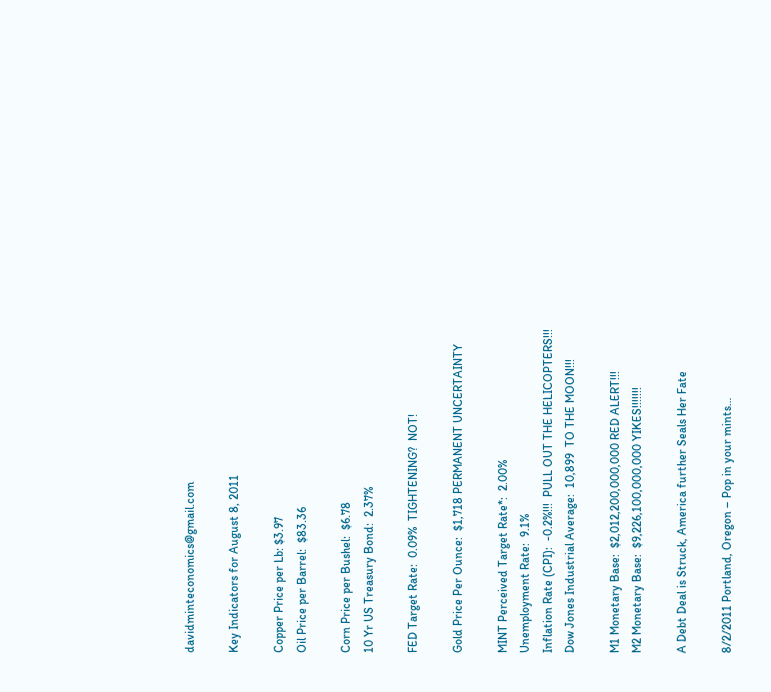davidminteconomics@gmail.com

Key Indicators for August 8, 2011

Copper Price per Lb: $3.97
Oil Price per Barrel:  $83.36

Corn Price per Bushel:  $6.78
10 Yr US Treasury Bond:  2.37%

FED Target Rate:  0.09%  TIGHTENING?  NOT!

Gold Price Per Ounce:  $1,718 PERMANENT UNCERTAINTY

MINT Perceived Target Rate*:  2.00%
Unemployment Rate:  9.1%
Inflation Rate (CPI):  -0.2%!!!  PULL OUT THE HELICOPTERS!!!
Dow Jones Industrial Average:  10,899  TO THE MOON!!!

M1 Monetary Base:  $2,012,200,000,000 RED ALERT!!!
M2 Monetary Base:  $9,226,100,000,000 YIKES!!!!!!!

A Debt Deal is Struck, America further Seals Her Fate

8/2/2011 Portland, Oregon – Pop in your mints…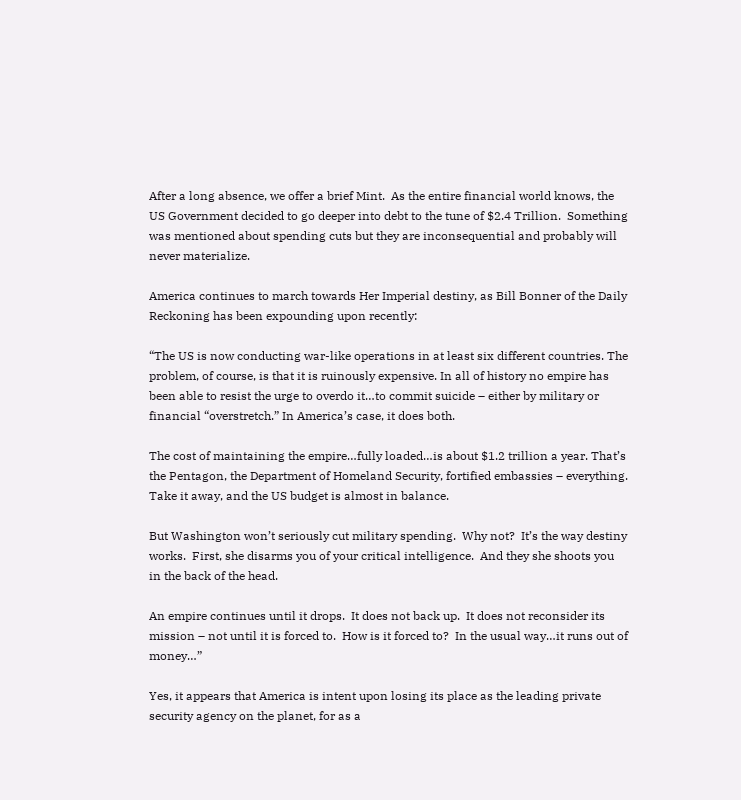After a long absence, we offer a brief Mint.  As the entire financial world knows, the US Government decided to go deeper into debt to the tune of $2.4 Trillion.  Something was mentioned about spending cuts but they are inconsequential and probably will never materialize.

America continues to march towards Her Imperial destiny, as Bill Bonner of the Daily Reckoning has been expounding upon recently:

“The US is now conducting war-like operations in at least six different countries. The problem, of course, is that it is ruinously expensive. In all of history no empire has been able to resist the urge to overdo it…to commit suicide – either by military or financial “overstretch.” In America’s case, it does both.

The cost of maintaining the empire…fully loaded…is about $1.2 trillion a year. That’s the Pentagon, the Department of Homeland Security, fortified embassies – everything. Take it away, and the US budget is almost in balance.

But Washington won’t seriously cut military spending.  Why not?  It’s the way destiny works.  First, she disarms you of your critical intelligence.  And they she shoots you in the back of the head.

An empire continues until it drops.  It does not back up.  It does not reconsider its mission – not until it is forced to.  How is it forced to?  In the usual way…it runs out of money…”

Yes, it appears that America is intent upon losing its place as the leading private security agency on the planet, for as a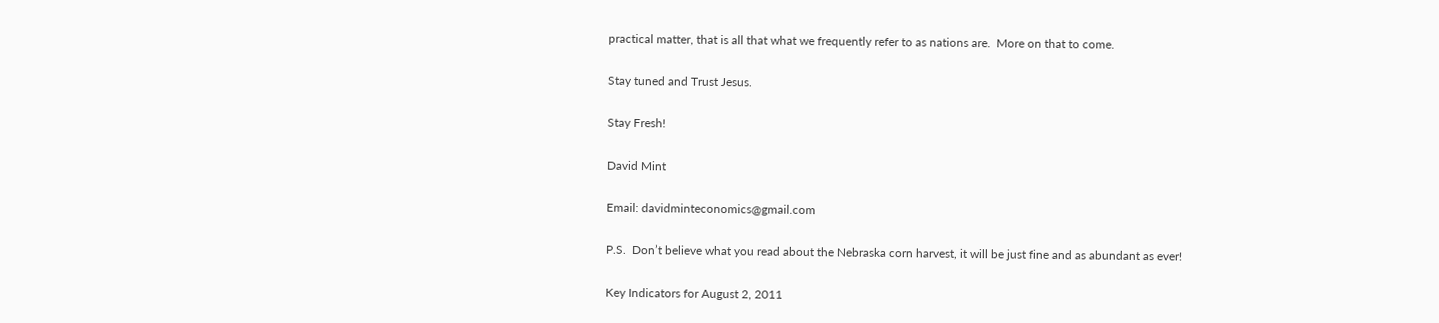practical matter, that is all that what we frequently refer to as nations are.  More on that to come.

Stay tuned and Trust Jesus.

Stay Fresh!

David Mint

Email: davidminteconomics@gmail.com

P.S.  Don’t believe what you read about the Nebraska corn harvest, it will be just fine and as abundant as ever!

Key Indicators for August 2, 2011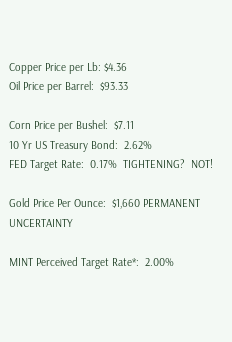Copper Price per Lb: $4.36
Oil Price per Barrel:  $93.33

Corn Price per Bushel:  $7.11
10 Yr US Treasury Bond:  2.62%
FED Target Rate:  0.17%  TIGHTENING?  NOT!

Gold Price Per Ounce:  $1,660 PERMANENT UNCERTAINTY

MINT Perceived Target Rate*:  2.00%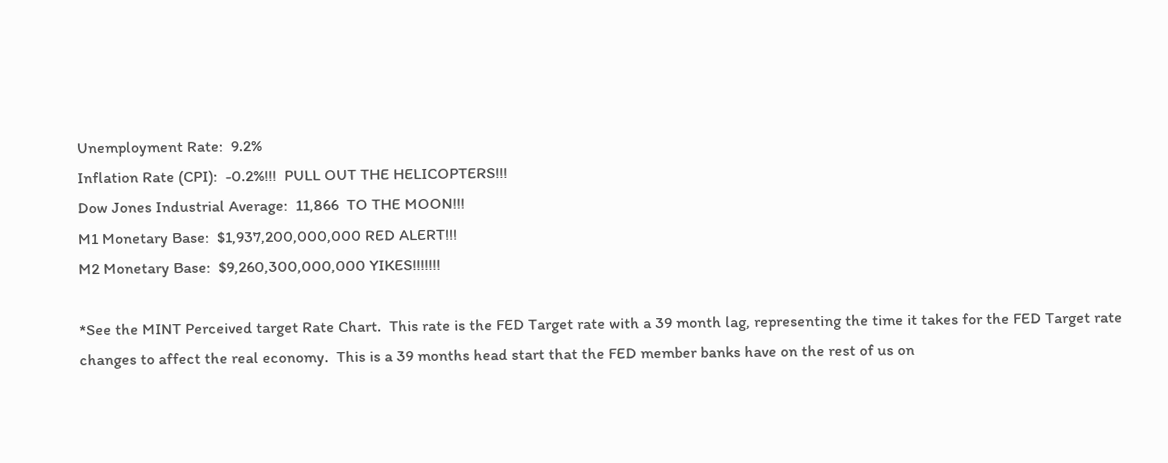Unemployment Rate:  9.2%
Inflation Rate (CPI):  -0.2%!!!  PULL OUT THE HELICOPTERS!!!
Dow Jones Industrial Average:  11,866  TO THE MOON!!!
M1 Monetary Base:  $1,937,200,000,000 RED ALERT!!!
M2 Monetary Base:  $9,260,300,000,000 YIKES!!!!!!!

*See the MINT Perceived target Rate Chart.  This rate is the FED Target rate with a 39 month lag, representing the time it takes for the FED Target rate changes to affect the real economy.  This is a 39 months head start that the FED member banks have on the rest of us on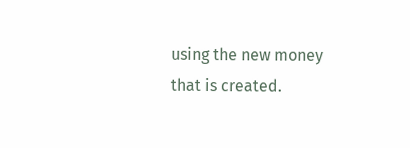using the new money that is created.